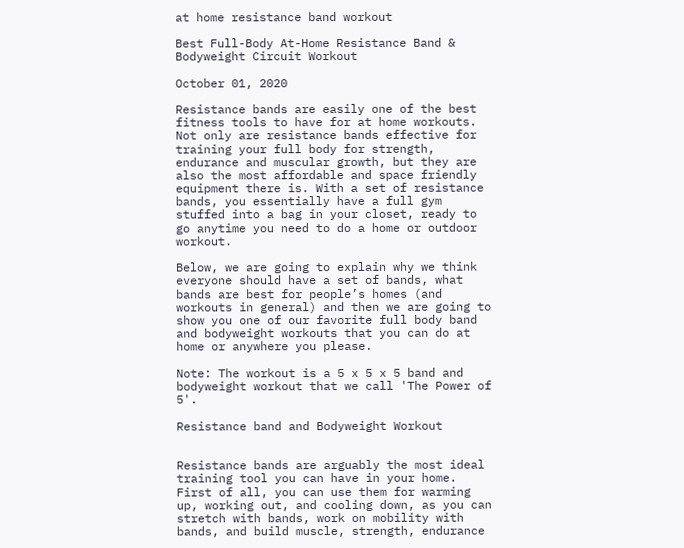at home resistance band workout

Best Full-Body At-Home Resistance Band & Bodyweight Circuit Workout

October 01, 2020

Resistance bands are easily one of the best fitness tools to have for at home workouts. Not only are resistance bands effective for training your full body for strength, endurance and muscular growth, but they are also the most affordable and space friendly equipment there is. With a set of resistance bands, you essentially have a full gym stuffed into a bag in your closet, ready to go anytime you need to do a home or outdoor workout.

Below, we are going to explain why we think everyone should have a set of bands, what bands are best for people’s homes (and workouts in general) and then we are going to show you one of our favorite full body band and bodyweight workouts that you can do at home or anywhere you please.

Note: The workout is a 5 x 5 x 5 band and bodyweight workout that we call 'The Power of 5'.

Resistance band and Bodyweight Workout


Resistance bands are arguably the most ideal training tool you can have in your home. First of all, you can use them for warming up, working out, and cooling down, as you can stretch with bands, work on mobility with bands, and build muscle, strength, endurance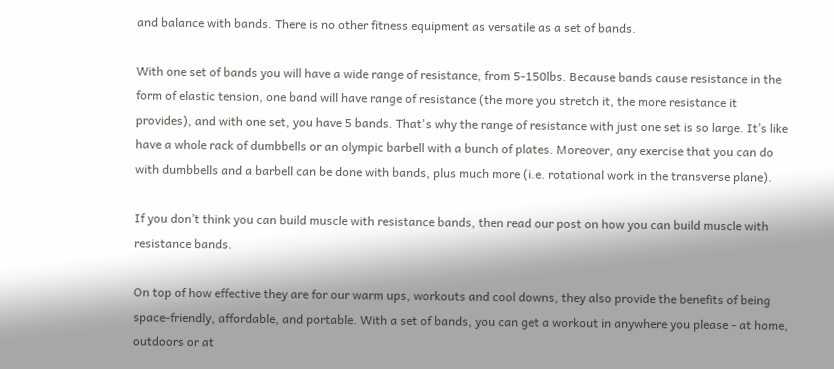and balance with bands. There is no other fitness equipment as versatile as a set of bands.

With one set of bands you will have a wide range of resistance, from 5-150lbs. Because bands cause resistance in the form of elastic tension, one band will have range of resistance (the more you stretch it, the more resistance it provides), and with one set, you have 5 bands. That's why the range of resistance with just one set is so large. It’s like have a whole rack of dumbbells or an olympic barbell with a bunch of plates. Moreover, any exercise that you can do with dumbbells and a barbell can be done with bands, plus much more (i.e. rotational work in the transverse plane).

If you don’t think you can build muscle with resistance bands, then read our post on how you can build muscle with resistance bands.

On top of how effective they are for our warm ups, workouts and cool downs, they also provide the benefits of being space-friendly, affordable, and portable. With a set of bands, you can get a workout in anywhere you please - at home, outdoors or at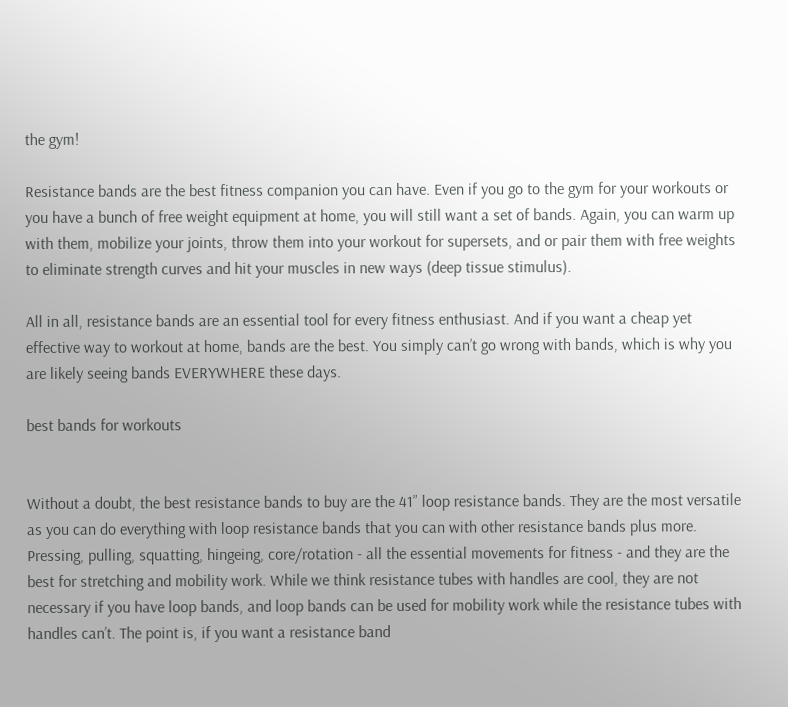the gym!

Resistance bands are the best fitness companion you can have. Even if you go to the gym for your workouts or you have a bunch of free weight equipment at home, you will still want a set of bands. Again, you can warm up with them, mobilize your joints, throw them into your workout for supersets, and or pair them with free weights to eliminate strength curves and hit your muscles in new ways (deep tissue stimulus).

All in all, resistance bands are an essential tool for every fitness enthusiast. And if you want a cheap yet effective way to workout at home, bands are the best. You simply can’t go wrong with bands, which is why you are likely seeing bands EVERYWHERE these days.

best bands for workouts


Without a doubt, the best resistance bands to buy are the 41” loop resistance bands. They are the most versatile as you can do everything with loop resistance bands that you can with other resistance bands plus more. Pressing, pulling, squatting, hingeing, core/rotation - all the essential movements for fitness - and they are the best for stretching and mobility work. While we think resistance tubes with handles are cool, they are not necessary if you have loop bands, and loop bands can be used for mobility work while the resistance tubes with handles can’t. The point is, if you want a resistance band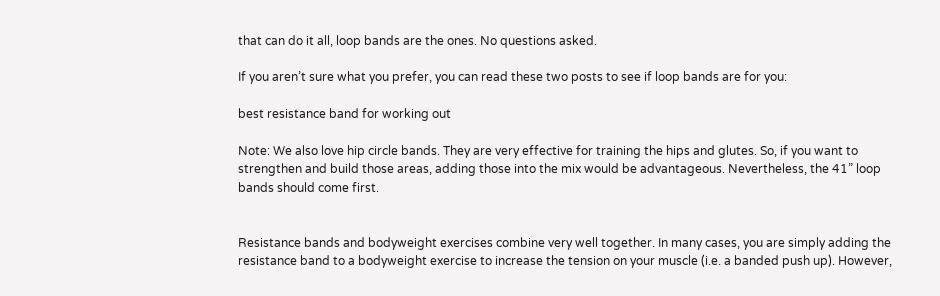that can do it all, loop bands are the ones. No questions asked.

If you aren’t sure what you prefer, you can read these two posts to see if loop bands are for you:

best resistance band for working out

Note: We also love hip circle bands. They are very effective for training the hips and glutes. So, if you want to strengthen and build those areas, adding those into the mix would be advantageous. Nevertheless, the 41” loop bands should come first.


Resistance bands and bodyweight exercises combine very well together. In many cases, you are simply adding the resistance band to a bodyweight exercise to increase the tension on your muscle (i.e. a banded push up). However,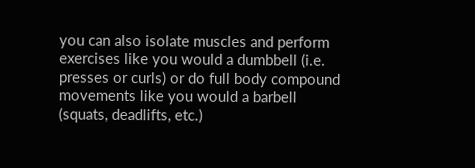you can also isolate muscles and perform exercises like you would a dumbbell (i.e. presses or curls) or do full body compound movements like you would a barbell (squats, deadlifts, etc.)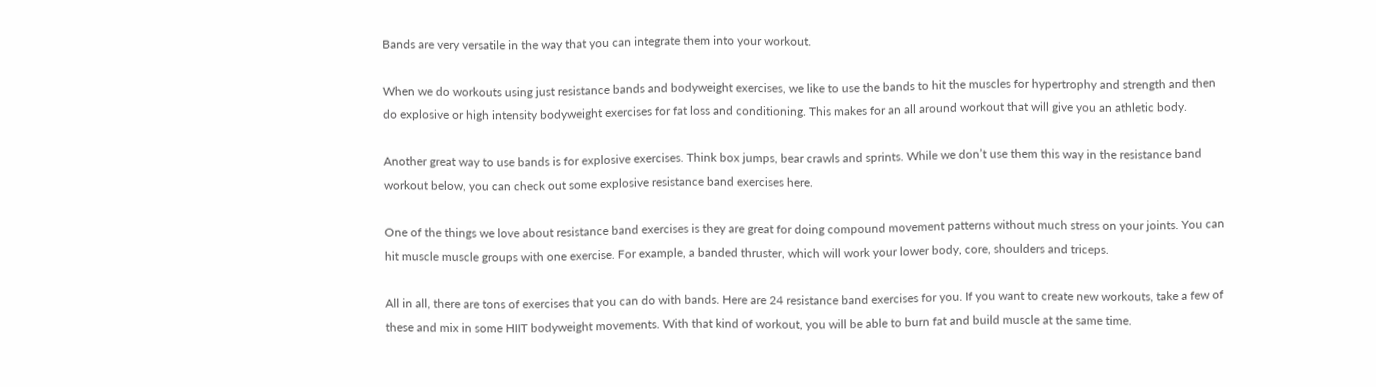Bands are very versatile in the way that you can integrate them into your workout.

When we do workouts using just resistance bands and bodyweight exercises, we like to use the bands to hit the muscles for hypertrophy and strength and then do explosive or high intensity bodyweight exercises for fat loss and conditioning. This makes for an all around workout that will give you an athletic body.

Another great way to use bands is for explosive exercises. Think box jumps, bear crawls and sprints. While we don’t use them this way in the resistance band workout below, you can check out some explosive resistance band exercises here.

One of the things we love about resistance band exercises is they are great for doing compound movement patterns without much stress on your joints. You can hit muscle muscle groups with one exercise. For example, a banded thruster, which will work your lower body, core, shoulders and triceps.

All in all, there are tons of exercises that you can do with bands. Here are 24 resistance band exercises for you. If you want to create new workouts, take a few of these and mix in some HIIT bodyweight movements. With that kind of workout, you will be able to burn fat and build muscle at the same time.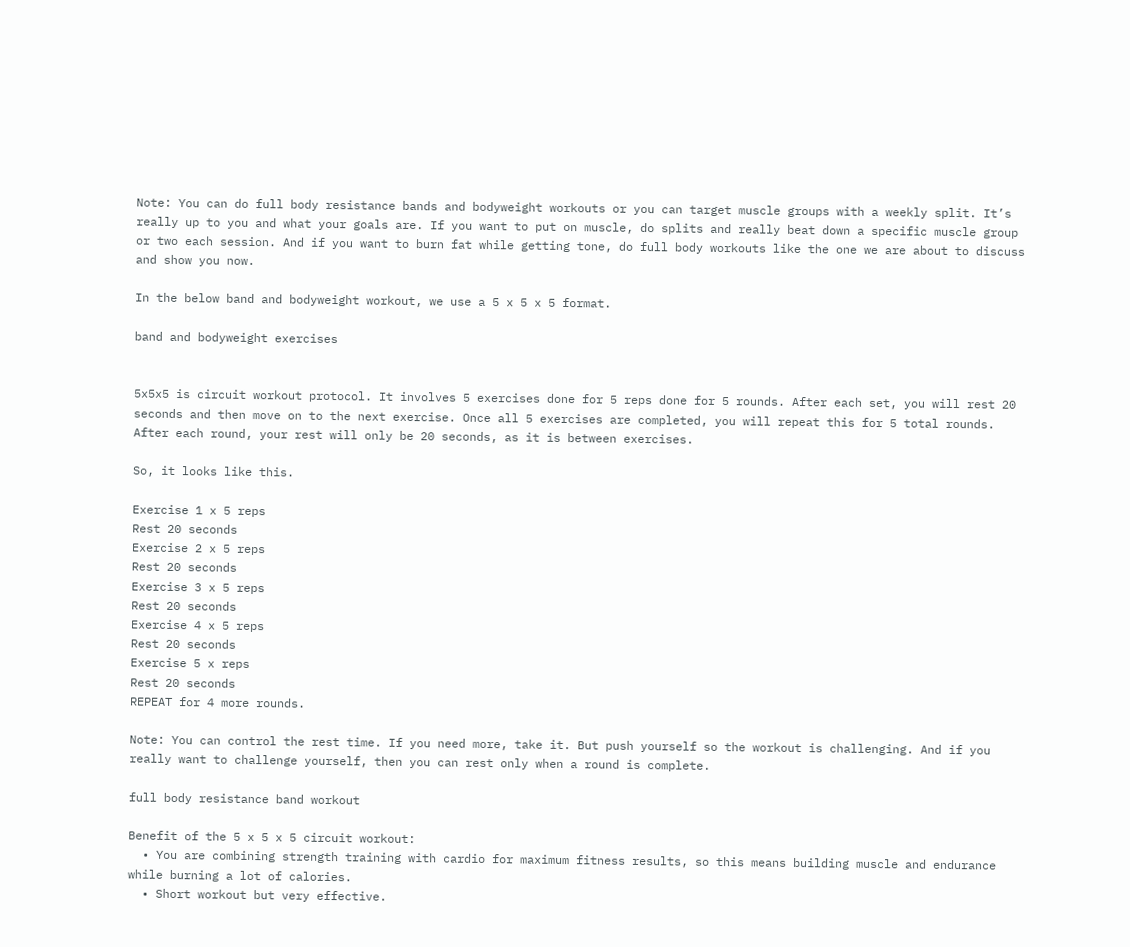Note: You can do full body resistance bands and bodyweight workouts or you can target muscle groups with a weekly split. It’s really up to you and what your goals are. If you want to put on muscle, do splits and really beat down a specific muscle group or two each session. And if you want to burn fat while getting tone, do full body workouts like the one we are about to discuss and show you now.

In the below band and bodyweight workout, we use a 5 x 5 x 5 format.

band and bodyweight exercises


5x5x5 is circuit workout protocol. It involves 5 exercises done for 5 reps done for 5 rounds. After each set, you will rest 20 seconds and then move on to the next exercise. Once all 5 exercises are completed, you will repeat this for 5 total rounds. After each round, your rest will only be 20 seconds, as it is between exercises.

So, it looks like this.

Exercise 1 x 5 reps
Rest 20 seconds
Exercise 2 x 5 reps
Rest 20 seconds
Exercise 3 x 5 reps
Rest 20 seconds
Exercise 4 x 5 reps
Rest 20 seconds
Exercise 5 x reps
Rest 20 seconds
REPEAT for 4 more rounds.

Note: You can control the rest time. If you need more, take it. But push yourself so the workout is challenging. And if you really want to challenge yourself, then you can rest only when a round is complete.

full body resistance band workout

Benefit of the 5 x 5 x 5 circuit workout:
  • You are combining strength training with cardio for maximum fitness results, so this means building muscle and endurance while burning a lot of calories.
  • Short workout but very effective.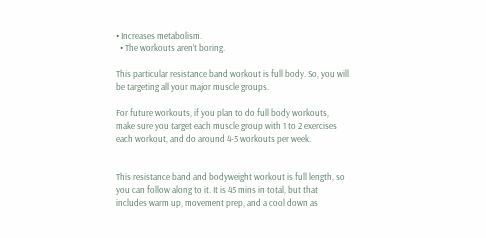• Increases metabolism.
  • The workouts aren’t boring.

This particular resistance band workout is full body. So, you will be targeting all your major muscle groups.

For future workouts, if you plan to do full body workouts, make sure you target each muscle group with 1 to 2 exercises each workout, and do around 4-5 workouts per week.


This resistance band and bodyweight workout is full length, so you can follow along to it. It is 45 mins in total, but that includes warm up, movement prep, and a cool down as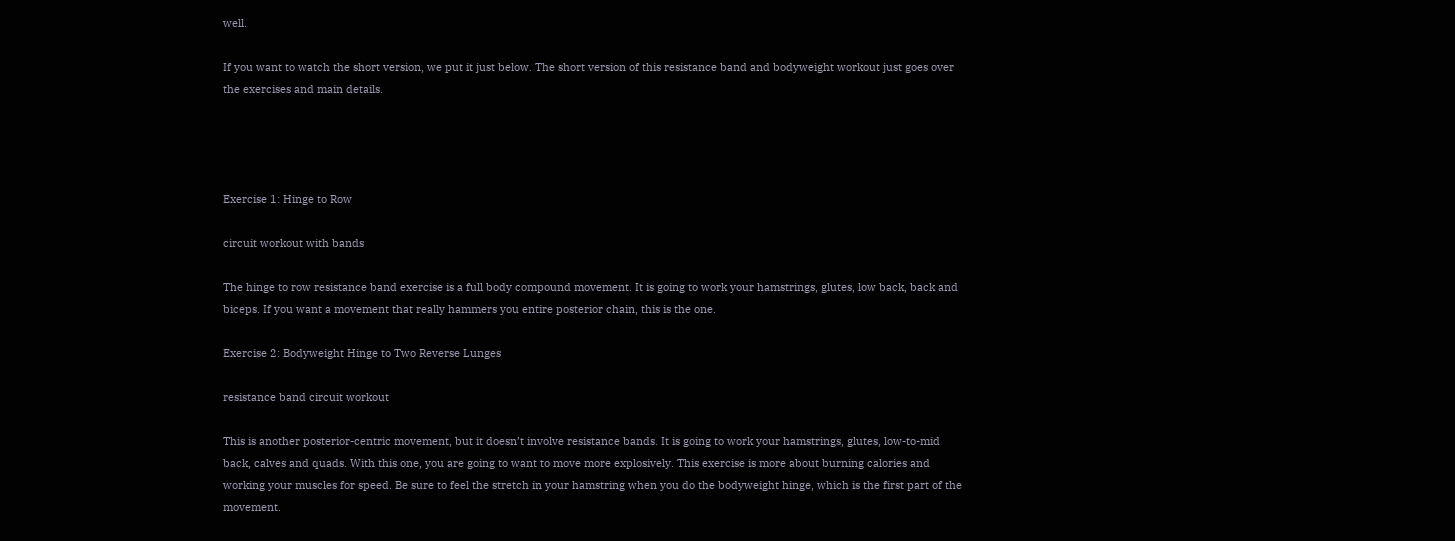well.

If you want to watch the short version, we put it just below. The short version of this resistance band and bodyweight workout just goes over the exercises and main details.




Exercise 1: Hinge to Row

circuit workout with bands

The hinge to row resistance band exercise is a full body compound movement. It is going to work your hamstrings, glutes, low back, back and biceps. If you want a movement that really hammers you entire posterior chain, this is the one.

Exercise 2: Bodyweight Hinge to Two Reverse Lunges

resistance band circuit workout

This is another posterior-centric movement, but it doesn’t involve resistance bands. It is going to work your hamstrings, glutes, low-to-mid back, calves and quads. With this one, you are going to want to move more explosively. This exercise is more about burning calories and working your muscles for speed. Be sure to feel the stretch in your hamstring when you do the bodyweight hinge, which is the first part of the movement.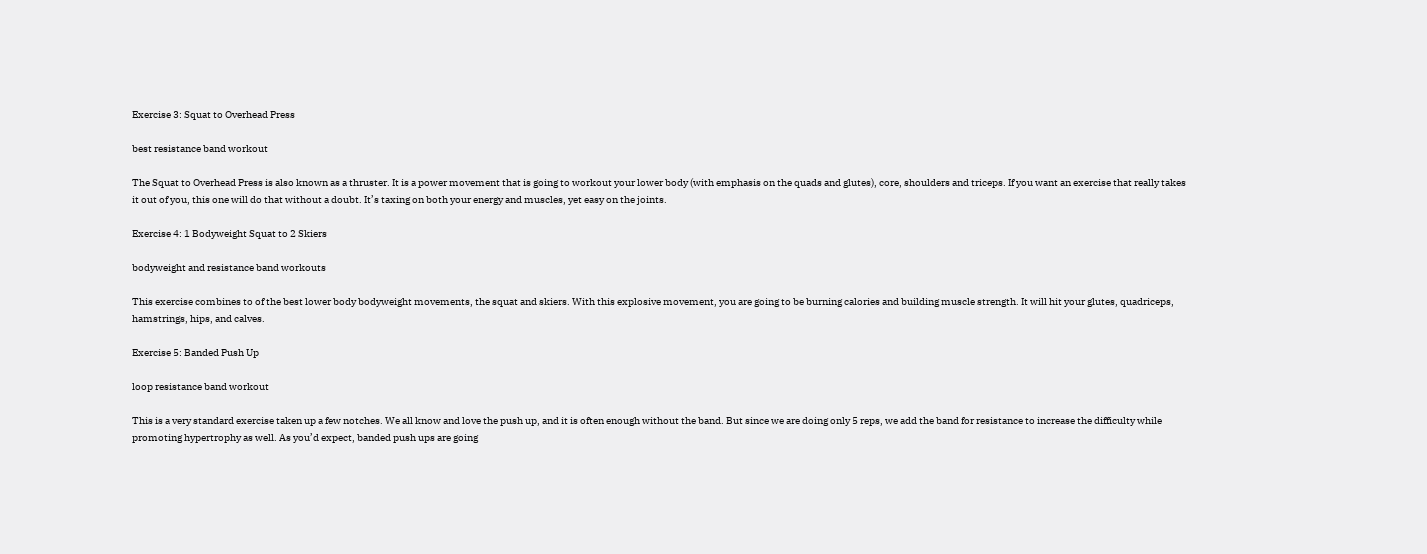Exercise 3: Squat to Overhead Press

best resistance band workout

The Squat to Overhead Press is also known as a thruster. It is a power movement that is going to workout your lower body (with emphasis on the quads and glutes), core, shoulders and triceps. If you want an exercise that really takes it out of you, this one will do that without a doubt. It’s taxing on both your energy and muscles, yet easy on the joints.

Exercise 4: 1 Bodyweight Squat to 2 Skiers

bodyweight and resistance band workouts

This exercise combines to of the best lower body bodyweight movements, the squat and skiers. With this explosive movement, you are going to be burning calories and building muscle strength. It will hit your glutes, quadriceps, hamstrings, hips, and calves.

Exercise 5: Banded Push Up

loop resistance band workout

This is a very standard exercise taken up a few notches. We all know and love the push up, and it is often enough without the band. But since we are doing only 5 reps, we add the band for resistance to increase the difficulty while promoting hypertrophy as well. As you’d expect, banded push ups are going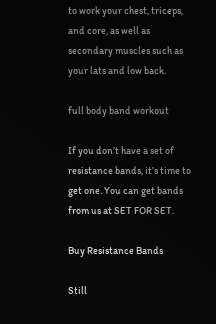to work your chest, triceps, and core, as well as secondary muscles such as your lats and low back.

full body band workout

If you don’t have a set of resistance bands, it’s time to get one. You can get bands from us at SET FOR SET.

Buy Resistance Bands

Still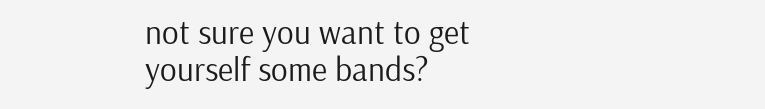not sure you want to get yourself some bands?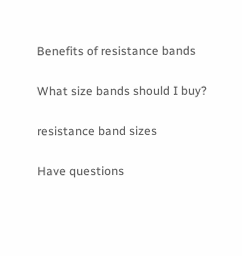Benefits of resistance bands

What size bands should I buy?

resistance band sizes

Have questions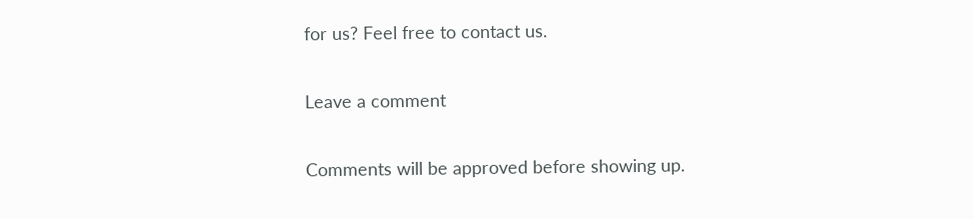for us? Feel free to contact us.

Leave a comment

Comments will be approved before showing up.